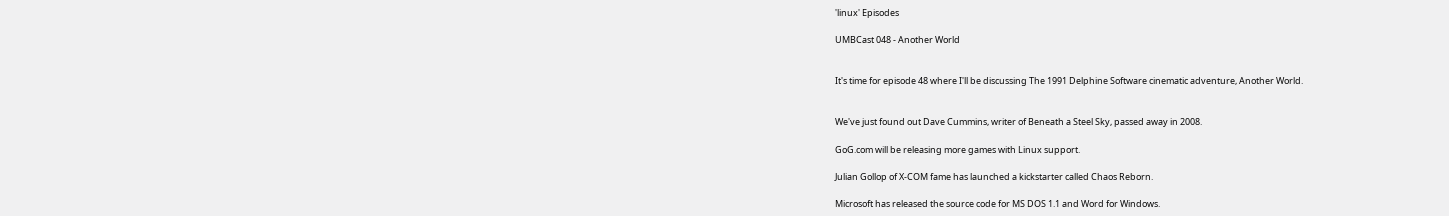'linux' Episodes

UMBCast 048 - Another World


It's time for episode 48 where I'll be discussing The 1991 Delphine Software cinematic adventure, Another World.


We've just found out Dave Cummins, writer of Beneath a Steel Sky, passed away in 2008.

GoG.com will be releasing more games with Linux support.

Julian Gollop of X-COM fame has launched a kickstarter called Chaos Reborn.

Microsoft has released the source code for MS DOS 1.1 and Word for Windows.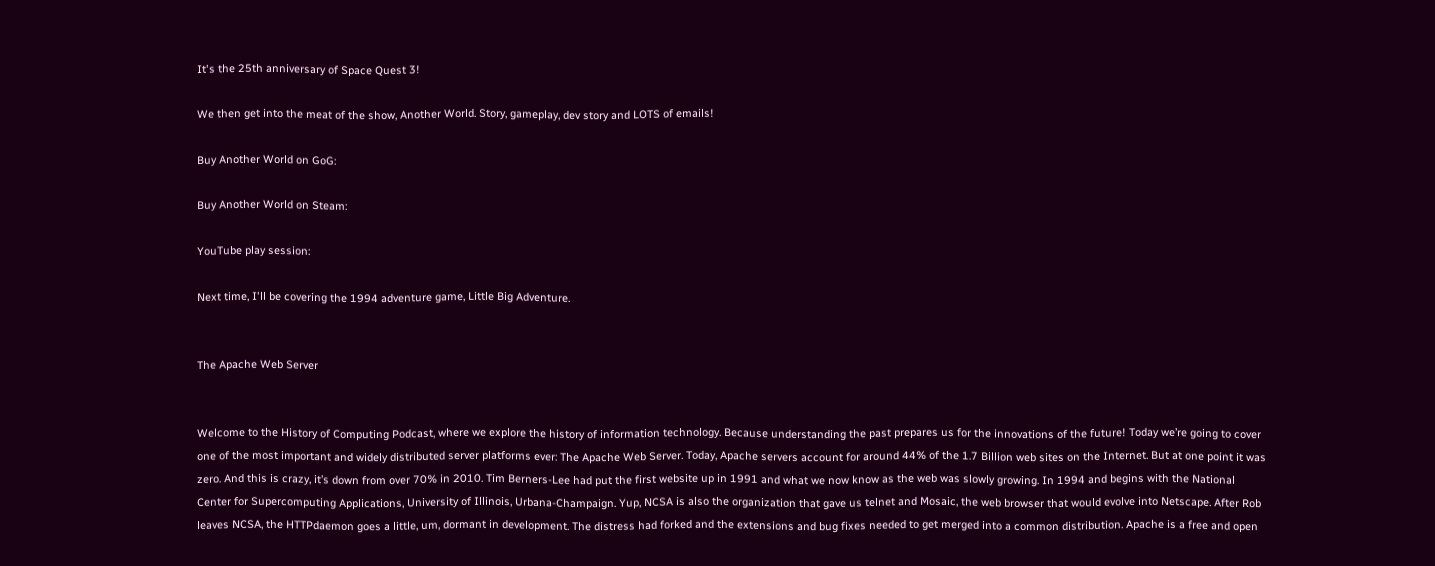It's the 25th anniversary of Space Quest 3!

We then get into the meat of the show, Another World. Story, gameplay, dev story and LOTS of emails!

Buy Another World on GoG:

Buy Another World on Steam:

YouTube play session:

Next time, I'll be covering the 1994 adventure game, Little Big Adventure.


The Apache Web Server


Welcome to the History of Computing Podcast, where we explore the history of information technology. Because understanding the past prepares us for the innovations of the future! Today we’re going to cover one of the most important and widely distributed server platforms ever: The Apache Web Server. Today, Apache servers account for around 44% of the 1.7 Billion web sites on the Internet. But at one point it was zero. And this is crazy, it’s down from over 70% in 2010. Tim Berners-Lee had put the first website up in 1991 and what we now know as the web was slowly growing. In 1994 and begins with the National Center for Supercomputing Applications, University of Illinois, Urbana-Champaign. Yup, NCSA is also the organization that gave us telnet and Mosaic, the web browser that would evolve into Netscape. After Rob leaves NCSA, the HTTPdaemon goes a little, um, dormant in development. The distress had forked and the extensions and bug fixes needed to get merged into a common distribution. Apache is a free and open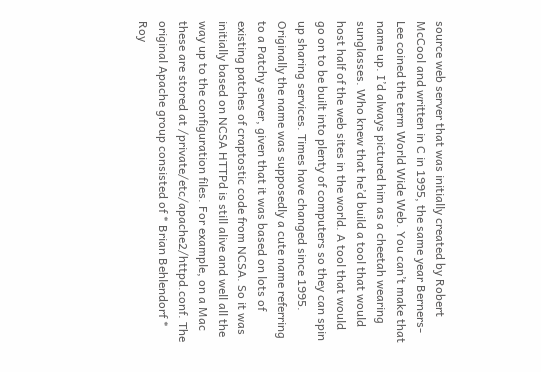source web server that was initially created by Robert McCool and written in C in 1995, the same year Berners-Lee coined the term World Wide Web. You can’t make that name up. I’d always pictured him as a cheetah wearing sunglasses. Who knew that he’d build a tool that would host half of the web sites in the world. A tool that would go on to be built into plenty of computers so they can spin up sharing services. Times have changed since 1995. Originally the name was supposedly a cute name referring to a Patchy server, given that it was based on lots of existing patches of craptostic code from NCSA. So it was initially based on NCSA HTTPd is still alive and well all the way up to the configuration files. For example, on a Mac these are stored at /private/etc/apache2/httpd.conf. The original Apache group consisted of * Brian Behlendorf * Roy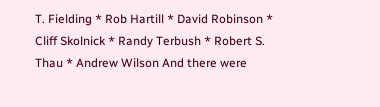T. Fielding * Rob Hartill * David Robinson * Cliff Skolnick * Randy Terbush * Robert S. Thau * Andrew Wilson And there were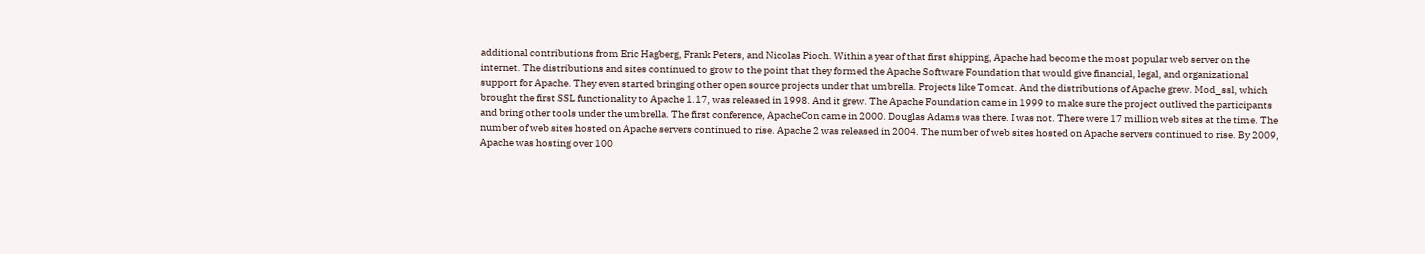additional contributions from Eric Hagberg, Frank Peters, and Nicolas Pioch. Within a year of that first shipping, Apache had become the most popular web server on the internet. The distributions and sites continued to grow to the point that they formed the Apache Software Foundation that would give financial, legal, and organizational support for Apache. They even started bringing other open source projects under that umbrella. Projects like Tomcat. And the distributions of Apache grew. Mod_ssl, which brought the first SSL functionality to Apache 1.17, was released in 1998. And it grew. The Apache Foundation came in 1999 to make sure the project outlived the participants and bring other tools under the umbrella. The first conference, ApacheCon came in 2000. Douglas Adams was there. I was not. There were 17 million web sites at the time. The number of web sites hosted on Apache servers continued to rise. Apache 2 was released in 2004. The number of web sites hosted on Apache servers continued to rise. By 2009, Apache was hosting over 100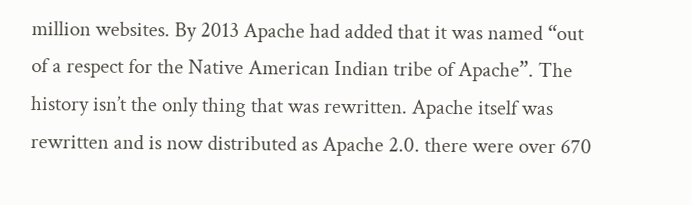million websites. By 2013 Apache had added that it was named “out of a respect for the Native American Indian tribe of Apache”. The history isn’t the only thing that was rewritten. Apache itself was rewritten and is now distributed as Apache 2.0. there were over 670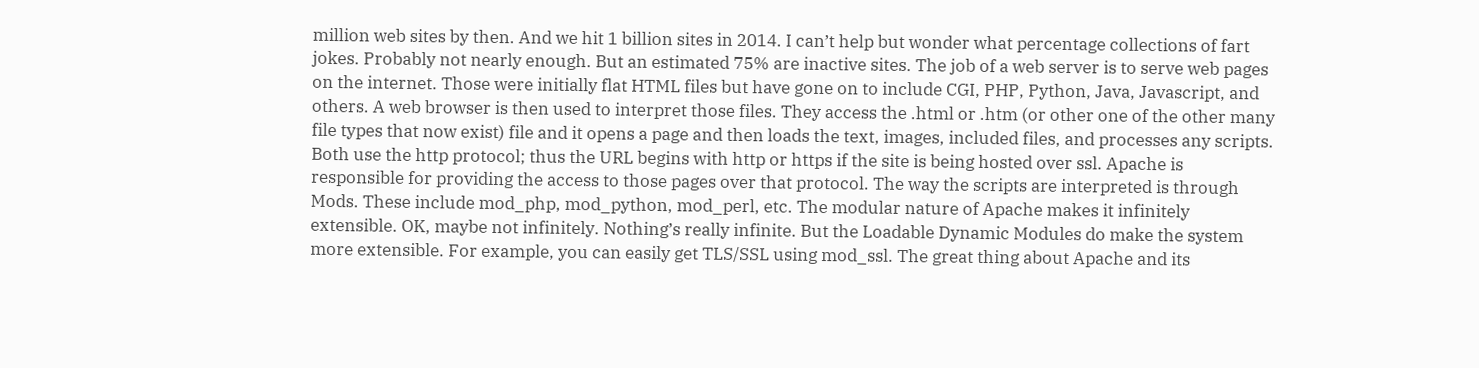million web sites by then. And we hit 1 billion sites in 2014. I can’t help but wonder what percentage collections of fart jokes. Probably not nearly enough. But an estimated 75% are inactive sites. The job of a web server is to serve web pages on the internet. Those were initially flat HTML files but have gone on to include CGI, PHP, Python, Java, Javascript, and others. A web browser is then used to interpret those files. They access the .html or .htm (or other one of the other many file types that now exist) file and it opens a page and then loads the text, images, included files, and processes any scripts. Both use the http protocol; thus the URL begins with http or https if the site is being hosted over ssl. Apache is responsible for providing the access to those pages over that protocol. The way the scripts are interpreted is through Mods. These include mod_php, mod_python, mod_perl, etc. The modular nature of Apache makes it infinitely extensible. OK, maybe not infinitely. Nothing’s really infinite. But the Loadable Dynamic Modules do make the system more extensible. For example, you can easily get TLS/SSL using mod_ssl. The great thing about Apache and its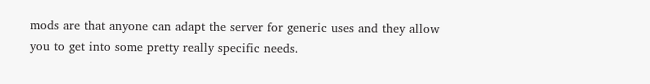mods are that anyone can adapt the server for generic uses and they allow you to get into some pretty really specific needs.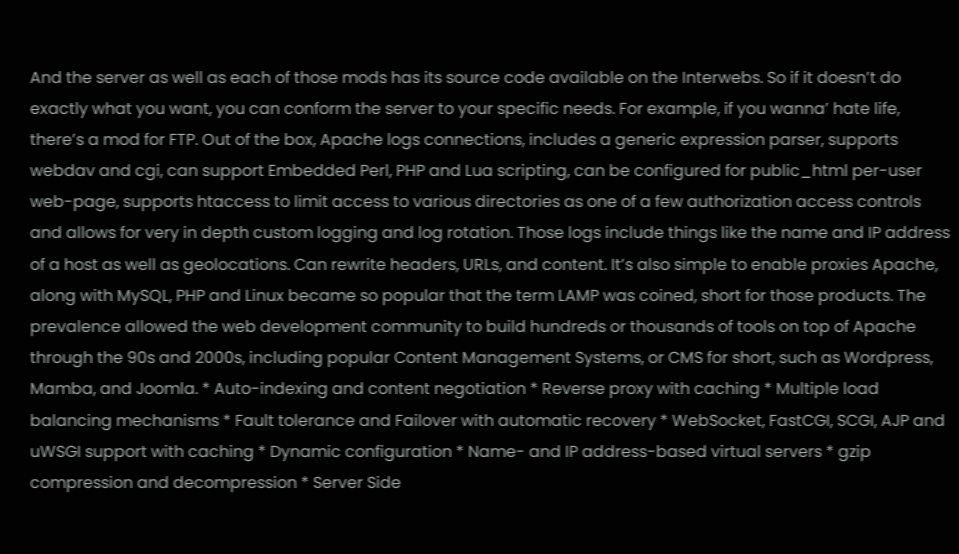And the server as well as each of those mods has its source code available on the Interwebs. So if it doesn’t do exactly what you want, you can conform the server to your specific needs. For example, if you wanna’ hate life, there’s a mod for FTP. Out of the box, Apache logs connections, includes a generic expression parser, supports webdav and cgi, can support Embedded Perl, PHP and Lua scripting, can be configured for public_html per-user web-page, supports htaccess to limit access to various directories as one of a few authorization access controls and allows for very in depth custom logging and log rotation. Those logs include things like the name and IP address of a host as well as geolocations. Can rewrite headers, URLs, and content. It’s also simple to enable proxies Apache, along with MySQL, PHP and Linux became so popular that the term LAMP was coined, short for those products. The prevalence allowed the web development community to build hundreds or thousands of tools on top of Apache through the 90s and 2000s, including popular Content Management Systems, or CMS for short, such as Wordpress, Mamba, and Joomla. * Auto-indexing and content negotiation * Reverse proxy with caching * Multiple load balancing mechanisms * Fault tolerance and Failover with automatic recovery * WebSocket, FastCGI, SCGI, AJP and uWSGI support with caching * Dynamic configuration * Name- and IP address-based virtual servers * gzip compression and decompression * Server Side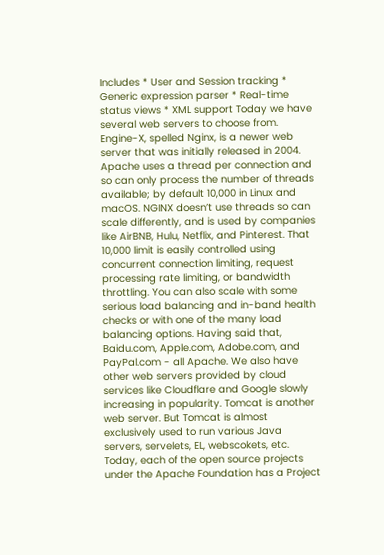Includes * User and Session tracking * Generic expression parser * Real-time status views * XML support Today we have several web servers to choose from. Engine-X, spelled Nginx, is a newer web server that was initially released in 2004. Apache uses a thread per connection and so can only process the number of threads available; by default 10,000 in Linux and macOS. NGINX doesn’t use threads so can scale differently, and is used by companies like AirBNB, Hulu, Netflix, and Pinterest. That 10,000 limit is easily controlled using concurrent connection limiting, request processing rate limiting, or bandwidth throttling. You can also scale with some serious load balancing and in-band health checks or with one of the many load balancing options. Having said that, Baidu.com, Apple.com, Adobe.com, and PayPal.com - all Apache. We also have other web servers provided by cloud services like Cloudflare and Google slowly increasing in popularity. Tomcat is another web server. But Tomcat is almost exclusively used to run various Java servers, servelets, EL, webscokets, etc. Today, each of the open source projects under the Apache Foundation has a Project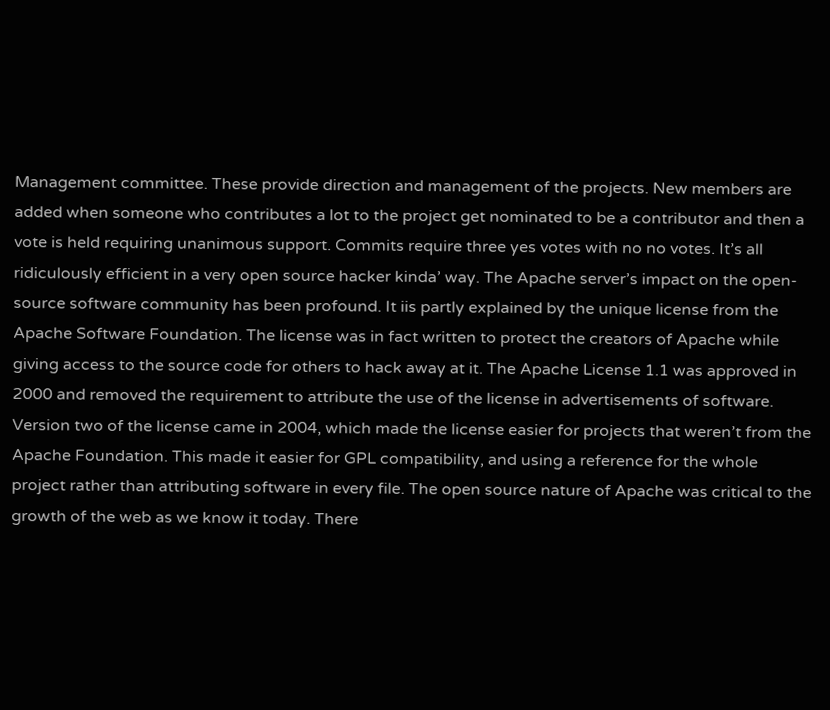Management committee. These provide direction and management of the projects. New members are added when someone who contributes a lot to the project get nominated to be a contributor and then a vote is held requiring unanimous support. Commits require three yes votes with no no votes. It’s all ridiculously efficient in a very open source hacker kinda’ way. The Apache server’s impact on the open-source software community has been profound. It iis partly explained by the unique license from the Apache Software Foundation. The license was in fact written to protect the creators of Apache while giving access to the source code for others to hack away at it. The Apache License 1.1 was approved in 2000 and removed the requirement to attribute the use of the license in advertisements of software. Version two of the license came in 2004, which made the license easier for projects that weren’t from the Apache Foundation. This made it easier for GPL compatibility, and using a reference for the whole project rather than attributing software in every file. The open source nature of Apache was critical to the growth of the web as we know it today. There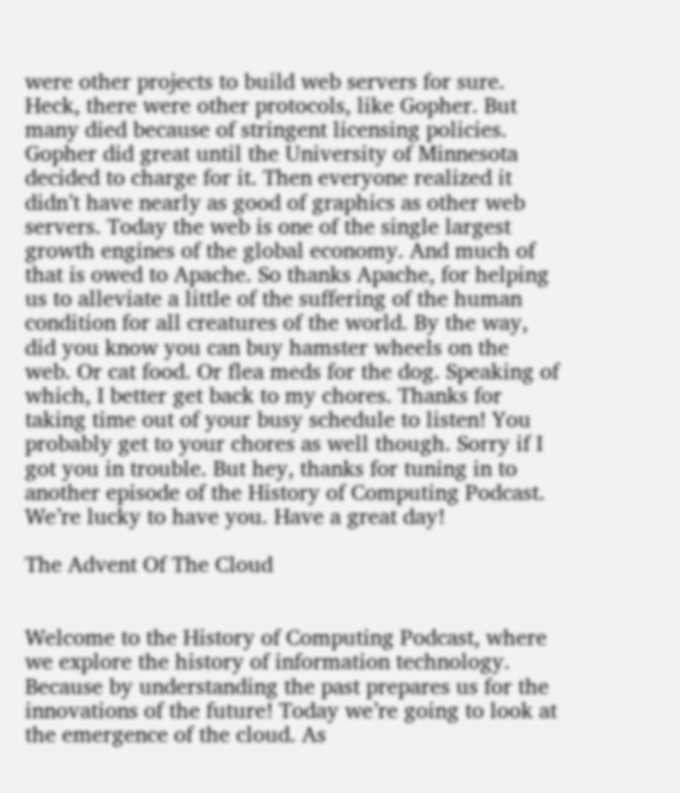were other projects to build web servers for sure. Heck, there were other protocols, like Gopher. But many died because of stringent licensing policies. Gopher did great until the University of Minnesota decided to charge for it. Then everyone realized it didn’t have nearly as good of graphics as other web servers. Today the web is one of the single largest growth engines of the global economy. And much of that is owed to Apache. So thanks Apache, for helping us to alleviate a little of the suffering of the human condition for all creatures of the world. By the way, did you know you can buy hamster wheels on the web. Or cat food. Or flea meds for the dog. Speaking of which, I better get back to my chores. Thanks for taking time out of your busy schedule to listen! You probably get to your chores as well though. Sorry if I got you in trouble. But hey, thanks for tuning in to another episode of the History of Computing Podcast. We’re lucky to have you. Have a great day!

The Advent Of The Cloud


Welcome to the History of Computing Podcast, where we explore the history of information technology. Because by understanding the past prepares us for the innovations of the future! Today we’re going to look at the emergence of the cloud. As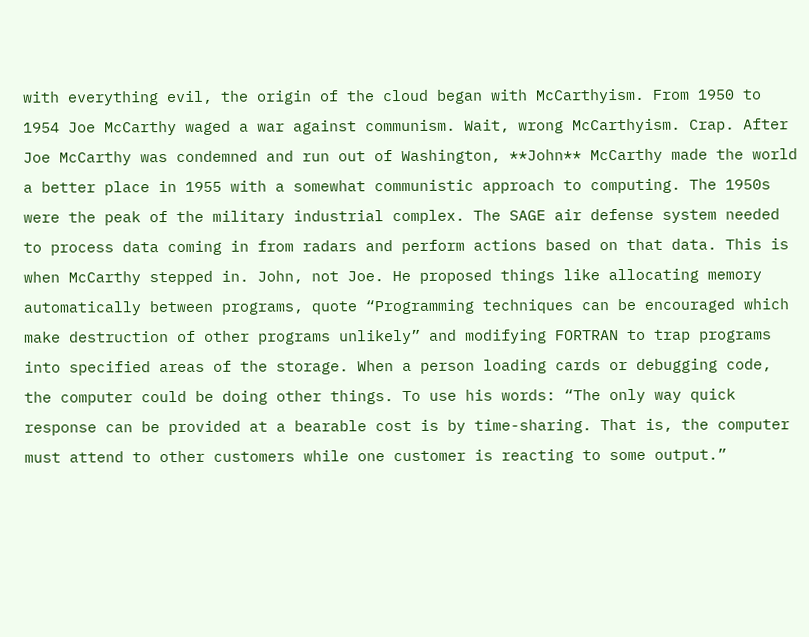with everything evil, the origin of the cloud began with McCarthyism. From 1950 to 1954 Joe McCarthy waged a war against communism. Wait, wrong McCarthyism. Crap. After Joe McCarthy was condemned and run out of Washington, **John** McCarthy made the world a better place in 1955 with a somewhat communistic approach to computing. The 1950s were the peak of the military industrial complex. The SAGE air defense system needed to process data coming in from radars and perform actions based on that data. This is when McCarthy stepped in. John, not Joe. He proposed things like allocating memory automatically between programs, quote “Programming techniques can be encouraged which make destruction of other programs unlikely” and modifying FORTRAN to trap programs into specified areas of the storage. When a person loading cards or debugging code, the computer could be doing other things. To use his words: “The only way quick response can be provided at a bearable cost is by time-sharing. That is, the computer must attend to other customers while one customer is reacting to some output.”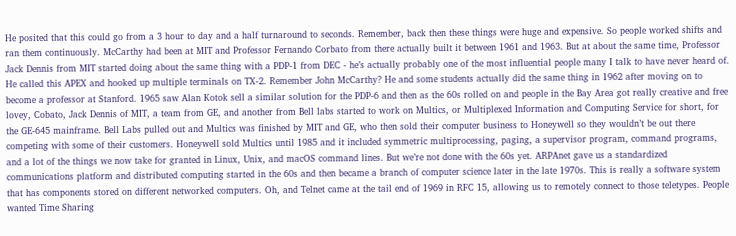He posited that this could go from a 3 hour to day and a half turnaround to seconds. Remember, back then these things were huge and expensive. So people worked shifts and ran them continuously. McCarthy had been at MIT and Professor Fernando Corbato from there actually built it between 1961 and 1963. But at about the same time, Professor Jack Dennis from MIT started doing about the same thing with a PDP-1 from DEC - he’s actually probably one of the most influential people many I talk to have never heard of. He called this APEX and hooked up multiple terminals on TX-2. Remember John McCarthy? He and some students actually did the same thing in 1962 after moving on to become a professor at Stanford. 1965 saw Alan Kotok sell a similar solution for the PDP-6 and then as the 60s rolled on and people in the Bay Area got really creative and free lovey, Cobato, Jack Dennis of MIT, a team from GE, and another from Bell labs started to work on Multics, or Multiplexed Information and Computing Service for short, for the GE-645 mainframe. Bell Labs pulled out and Multics was finished by MIT and GE, who then sold their computer business to Honeywell so they wouldn’t be out there competing with some of their customers. Honeywell sold Multics until 1985 and it included symmetric multiprocessing, paging, a supervisor program, command programs, and a lot of the things we now take for granted in Linux, Unix, and macOS command lines. But we’re not done with the 60s yet. ARPAnet gave us a standardized communications platform and distributed computing started in the 60s and then became a branch of computer science later in the late 1970s. This is really a software system that has components stored on different networked computers. Oh, and Telnet came at the tail end of 1969 in RFC 15, allowing us to remotely connect to those teletypes. People wanted Time Sharing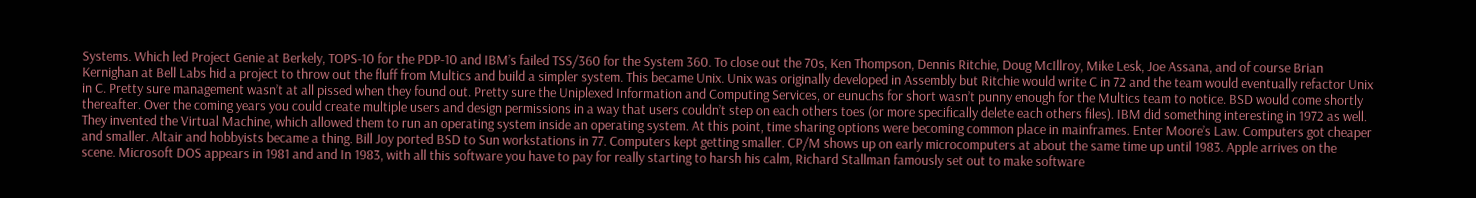Systems. Which led Project Genie at Berkely, TOPS-10 for the PDP-10 and IBM’s failed TSS/360 for the System 360. To close out the 70s, Ken Thompson, Dennis Ritchie, Doug McIllroy, Mike Lesk, Joe Assana, and of course Brian Kernighan at Bell Labs hid a project to throw out the fluff from Multics and build a simpler system. This became Unix. Unix was originally developed in Assembly but Ritchie would write C in 72 and the team would eventually refactor Unix in C. Pretty sure management wasn’t at all pissed when they found out. Pretty sure the Uniplexed Information and Computing Services, or eunuchs for short wasn’t punny enough for the Multics team to notice. BSD would come shortly thereafter. Over the coming years you could create multiple users and design permissions in a way that users couldn’t step on each others toes (or more specifically delete each others files). IBM did something interesting in 1972 as well. They invented the Virtual Machine, which allowed them to run an operating system inside an operating system. At this point, time sharing options were becoming common place in mainframes. Enter Moore’s Law. Computers got cheaper and smaller. Altair and hobbyists became a thing. Bill Joy ported BSD to Sun workstations in 77. Computers kept getting smaller. CP/M shows up on early microcomputers at about the same time up until 1983. Apple arrives on the scene. Microsoft DOS appears in 1981 and and In 1983, with all this software you have to pay for really starting to harsh his calm, Richard Stallman famously set out to make software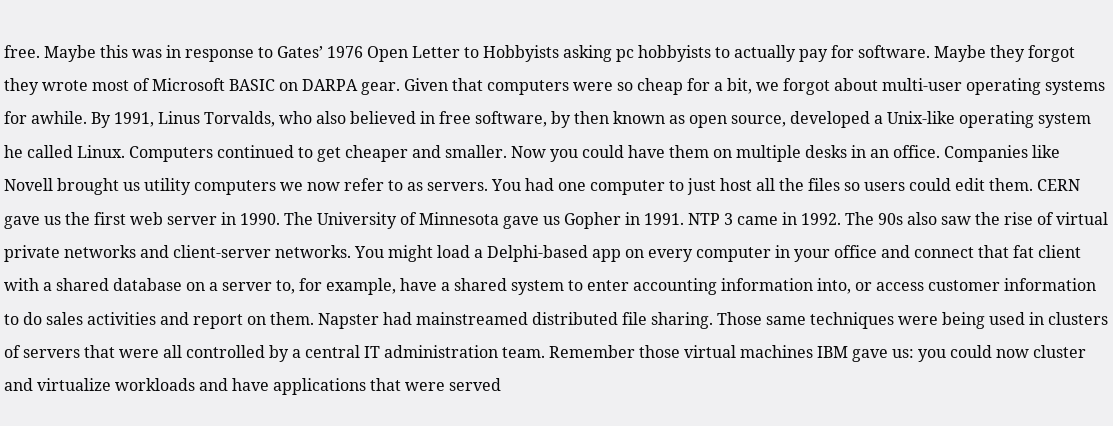free. Maybe this was in response to Gates’ 1976 Open Letter to Hobbyists asking pc hobbyists to actually pay for software. Maybe they forgot they wrote most of Microsoft BASIC on DARPA gear. Given that computers were so cheap for a bit, we forgot about multi-user operating systems for awhile. By 1991, Linus Torvalds, who also believed in free software, by then known as open source, developed a Unix-like operating system he called Linux. Computers continued to get cheaper and smaller. Now you could have them on multiple desks in an office. Companies like Novell brought us utility computers we now refer to as servers. You had one computer to just host all the files so users could edit them. CERN gave us the first web server in 1990. The University of Minnesota gave us Gopher in 1991. NTP 3 came in 1992. The 90s also saw the rise of virtual private networks and client-server networks. You might load a Delphi-based app on every computer in your office and connect that fat client with a shared database on a server to, for example, have a shared system to enter accounting information into, or access customer information to do sales activities and report on them. Napster had mainstreamed distributed file sharing. Those same techniques were being used in clusters of servers that were all controlled by a central IT administration team. Remember those virtual machines IBM gave us: you could now cluster and virtualize workloads and have applications that were served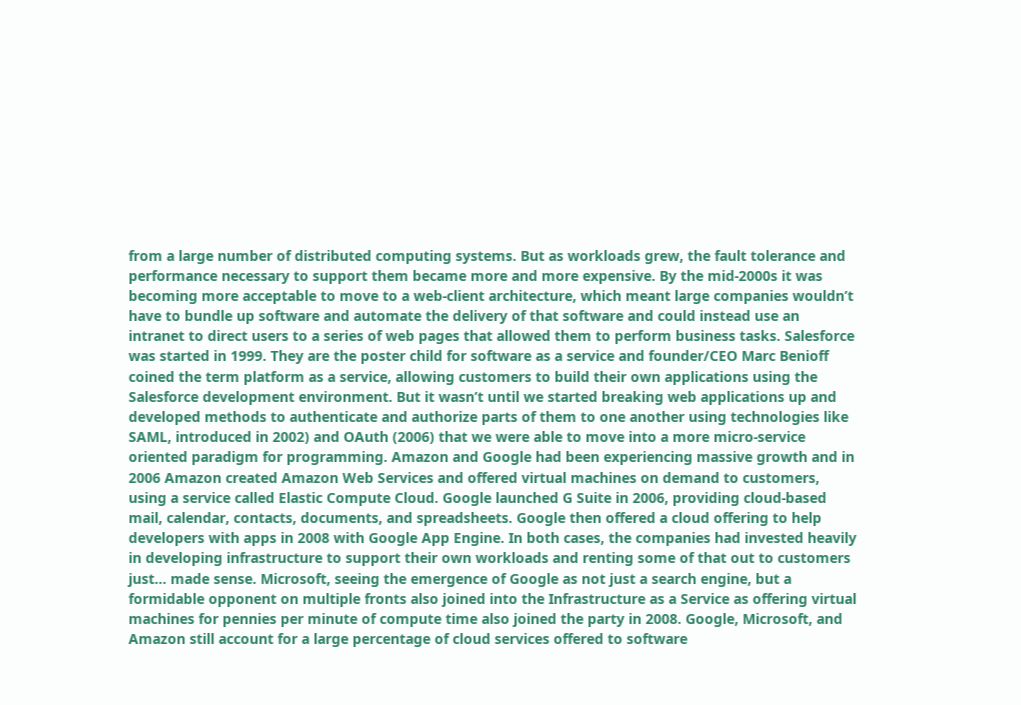from a large number of distributed computing systems. But as workloads grew, the fault tolerance and performance necessary to support them became more and more expensive. By the mid-2000s it was becoming more acceptable to move to a web-client architecture, which meant large companies wouldn’t have to bundle up software and automate the delivery of that software and could instead use an intranet to direct users to a series of web pages that allowed them to perform business tasks. Salesforce was started in 1999. They are the poster child for software as a service and founder/CEO Marc Benioff coined the term platform as a service, allowing customers to build their own applications using the Salesforce development environment. But it wasn’t until we started breaking web applications up and developed methods to authenticate and authorize parts of them to one another using technologies like SAML, introduced in 2002) and OAuth (2006) that we were able to move into a more micro-service oriented paradigm for programming. Amazon and Google had been experiencing massive growth and in 2006 Amazon created Amazon Web Services and offered virtual machines on demand to customers, using a service called Elastic Compute Cloud. Google launched G Suite in 2006, providing cloud-based mail, calendar, contacts, documents, and spreadsheets. Google then offered a cloud offering to help developers with apps in 2008 with Google App Engine. In both cases, the companies had invested heavily in developing infrastructure to support their own workloads and renting some of that out to customers just… made sense. Microsoft, seeing the emergence of Google as not just a search engine, but a formidable opponent on multiple fronts also joined into the Infrastructure as a Service as offering virtual machines for pennies per minute of compute time also joined the party in 2008. Google, Microsoft, and Amazon still account for a large percentage of cloud services offered to software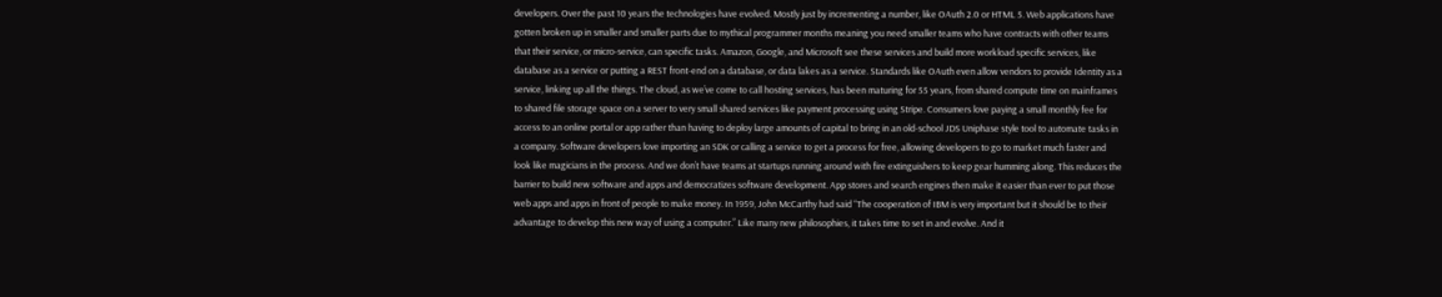developers. Over the past 10 years the technologies have evolved. Mostly just by incrementing a number, like OAuth 2.0 or HTML 5. Web applications have gotten broken up in smaller and smaller parts due to mythical programmer months meaning you need smaller teams who have contracts with other teams that their service, or micro-service, can specific tasks. Amazon, Google, and Microsoft see these services and build more workload specific services, like database as a service or putting a REST front-end on a database, or data lakes as a service. Standards like OAuth even allow vendors to provide Identity as a service, linking up all the things. The cloud, as we’ve come to call hosting services, has been maturing for 55 years, from shared compute time on mainframes to shared file storage space on a server to very small shared services like payment processing using Stripe. Consumers love paying a small monthly fee for access to an online portal or app rather than having to deploy large amounts of capital to bring in an old-school JDS Uniphase style tool to automate tasks in a company. Software developers love importing an SDK or calling a service to get a process for free, allowing developers to go to market much faster and look like magicians in the process. And we don’t have teams at startups running around with fire extinguishers to keep gear humming along. This reduces the barrier to build new software and apps and democratizes software development. App stores and search engines then make it easier than ever to put those web apps and apps in front of people to make money. In 1959, John McCarthy had said “The cooperation of IBM is very important but it should be to their advantage to develop this new way of using a computer.” Like many new philosophies, it takes time to set in and evolve. And it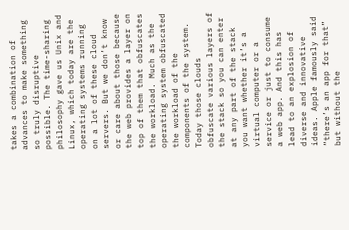takes a combination of advances to make something so truly disruptive possible. The time-sharing philosophy gave us Unix and Linux, which today are the operating systems running on a lot of these cloud servers. But we don’t know or care about those because the web provides a layer on top of them that obfuscates the workload. Much as the operating system obfuscated the workload of the components of the system. Today those clouds obfuscate various layers of the stack so you can enter at any part of the stack you want whether it’s a virtual computer or a service or just to consume a web app. And this has lead to an explosion of diverse and innovative ideas. Apple famously said “there’s an app for that” but without the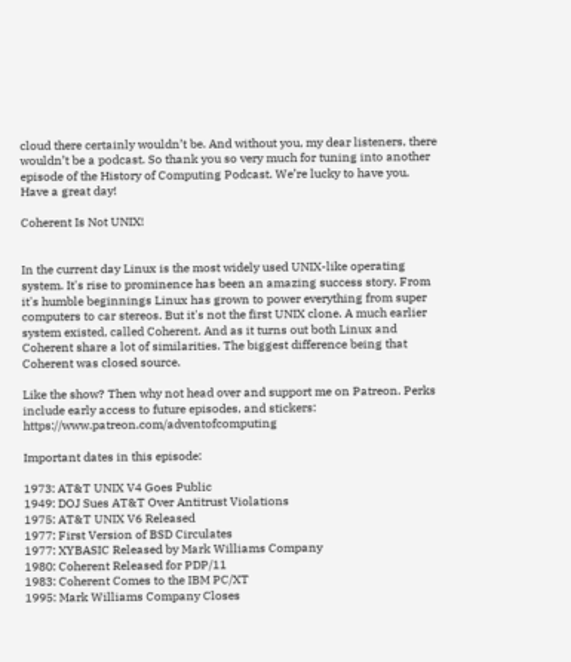cloud there certainly wouldn’t be. And without you, my dear listeners, there wouldn’t be a podcast. So thank you so very much for tuning into another episode of the History of Computing Podcast. We’re lucky to have you. Have a great day!

Coherent Is Not UNIX!


In the current day Linux is the most widely used UNIX-like operating system. It's rise to prominence has been an amazing success story. From it's humble beginnings Linux has grown to power everything from super computers to car stereos. But it's not the first UNIX clone. A much earlier system existed, called Coherent. And as it turns out both Linux and Coherent share a lot of similarities. The biggest difference being that Coherent was closed source.

Like the show? Then why not head over and support me on Patreon. Perks include early access to future episodes, and stickers: https://www.patreon.com/adventofcomputing

Important dates in this episode:

1973: AT&T UNIX V4 Goes Public
1949: DOJ Sues AT&T Over Antitrust Violations
1975: AT&T UNIX V6 Released
1977: First Version of BSD Circulates
1977: XYBASIC Released by Mark Williams Company
1980: Coherent Released for PDP/11
1983: Coherent Comes to the IBM PC/XT
1995: Mark Williams Company Closes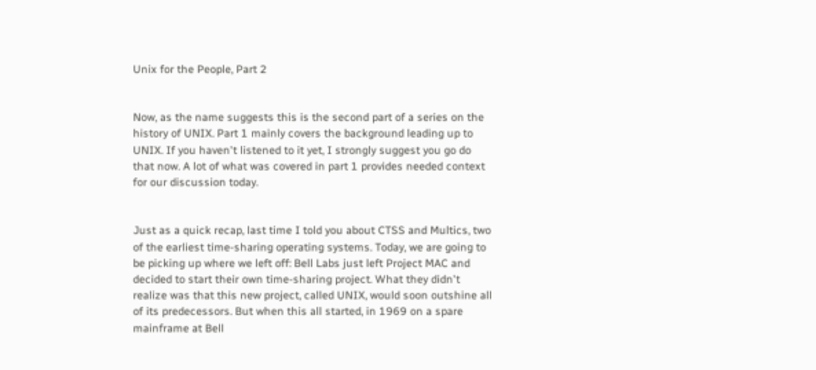Unix for the People, Part 2


Now, as the name suggests this is the second part of a series on the history of UNIX. Part 1 mainly covers the background leading up to UNIX. If you haven't listened to it yet, I strongly suggest you go do that now. A lot of what was covered in part 1 provides needed context for our discussion today.


Just as a quick recap, last time I told you about CTSS and Multics, two of the earliest time-sharing operating systems. Today, we are going to be picking up where we left off: Bell Labs just left Project MAC and decided to start their own time-sharing project. What they didn't realize was that this new project, called UNIX, would soon outshine all of its predecessors. But when this all started, in 1969 on a spare mainframe at Bell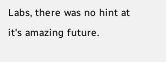Labs, there was no hint at it's amazing future.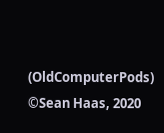(OldComputerPods) ©Sean Haas, 2020